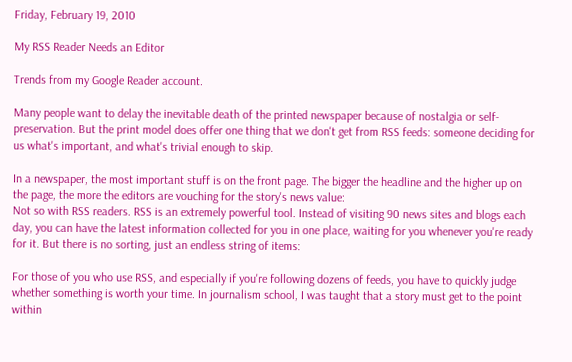Friday, February 19, 2010

My RSS Reader Needs an Editor

Trends from my Google Reader account.

Many people want to delay the inevitable death of the printed newspaper because of nostalgia or self-preservation. But the print model does offer one thing that we don't get from RSS feeds: someone deciding for us what's important, and what's trivial enough to skip.

In a newspaper, the most important stuff is on the front page. The bigger the headline and the higher up on the page, the more the editors are vouching for the story's news value:
Not so with RSS readers. RSS is an extremely powerful tool. Instead of visiting 90 news sites and blogs each day, you can have the latest information collected for you in one place, waiting for you whenever you're ready for it. But there is no sorting, just an endless string of items:

For those of you who use RSS, and especially if you're following dozens of feeds, you have to quickly judge whether something is worth your time. In journalism school, I was taught that a story must get to the point within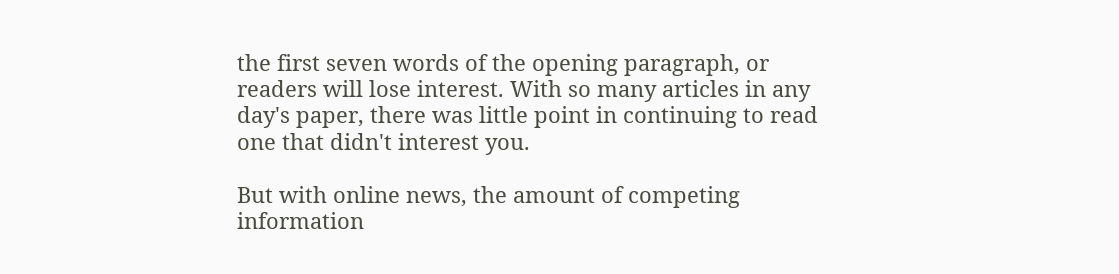the first seven words of the opening paragraph, or readers will lose interest. With so many articles in any day's paper, there was little point in continuing to read one that didn't interest you.

But with online news, the amount of competing information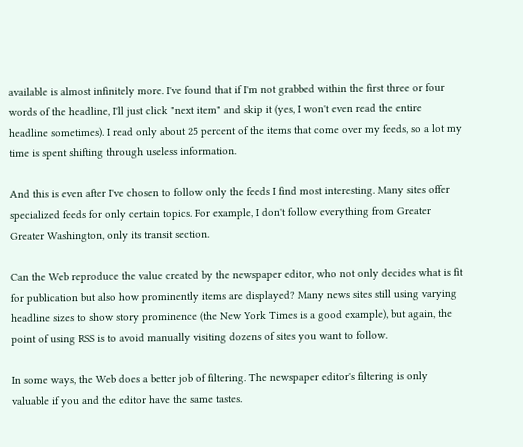available is almost infinitely more. I've found that if I'm not grabbed within the first three or four words of the headline, I'll just click "next item" and skip it (yes, I won't even read the entire headline sometimes). I read only about 25 percent of the items that come over my feeds, so a lot my time is spent shifting through useless information.

And this is even after I've chosen to follow only the feeds I find most interesting. Many sites offer specialized feeds for only certain topics. For example, I don't follow everything from Greater Greater Washington, only its transit section.

Can the Web reproduce the value created by the newspaper editor, who not only decides what is fit for publication but also how prominently items are displayed? Many news sites still using varying headline sizes to show story prominence (the New York Times is a good example), but again, the point of using RSS is to avoid manually visiting dozens of sites you want to follow.

In some ways, the Web does a better job of filtering. The newspaper editor's filtering is only valuable if you and the editor have the same tastes.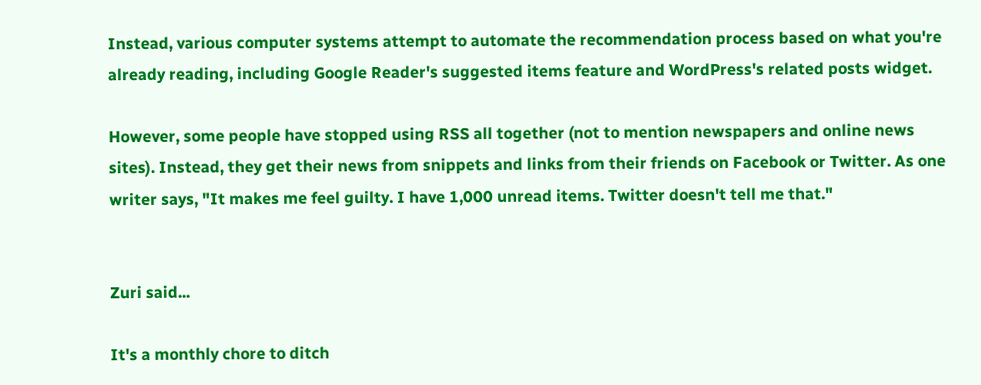Instead, various computer systems attempt to automate the recommendation process based on what you're already reading, including Google Reader's suggested items feature and WordPress's related posts widget.

However, some people have stopped using RSS all together (not to mention newspapers and online news sites). Instead, they get their news from snippets and links from their friends on Facebook or Twitter. As one writer says, "It makes me feel guilty. I have 1,000 unread items. Twitter doesn't tell me that."


Zuri said...

It's a monthly chore to ditch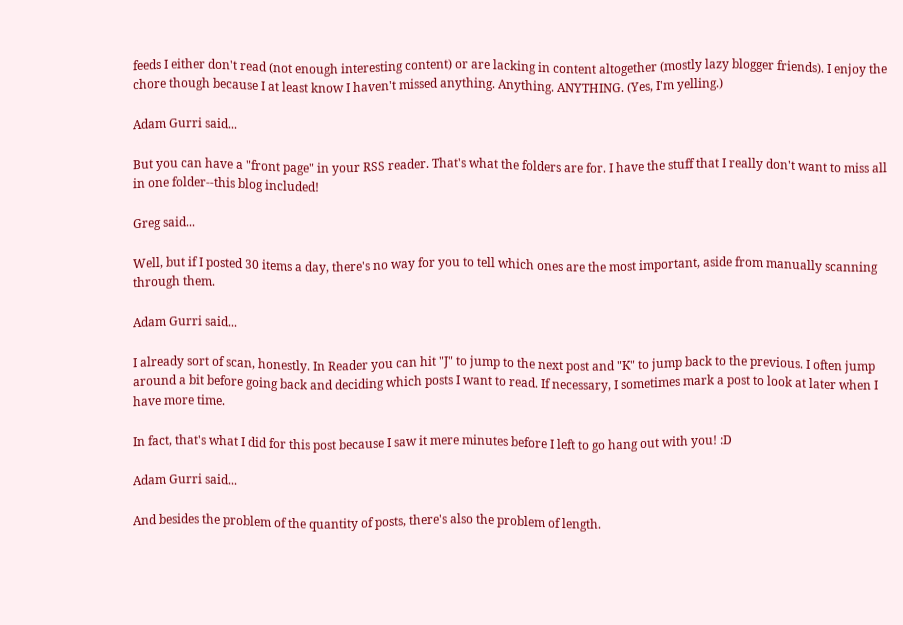feeds I either don't read (not enough interesting content) or are lacking in content altogether (mostly lazy blogger friends). I enjoy the chore though because I at least know I haven't missed anything. Anything. ANYTHING. (Yes, I'm yelling.)

Adam Gurri said...

But you can have a "front page" in your RSS reader. That's what the folders are for. I have the stuff that I really don't want to miss all in one folder--this blog included!

Greg said...

Well, but if I posted 30 items a day, there's no way for you to tell which ones are the most important, aside from manually scanning through them.

Adam Gurri said...

I already sort of scan, honestly. In Reader you can hit "J" to jump to the next post and "K" to jump back to the previous. I often jump around a bit before going back and deciding which posts I want to read. If necessary, I sometimes mark a post to look at later when I have more time.

In fact, that's what I did for this post because I saw it mere minutes before I left to go hang out with you! :D

Adam Gurri said...

And besides the problem of the quantity of posts, there's also the problem of length.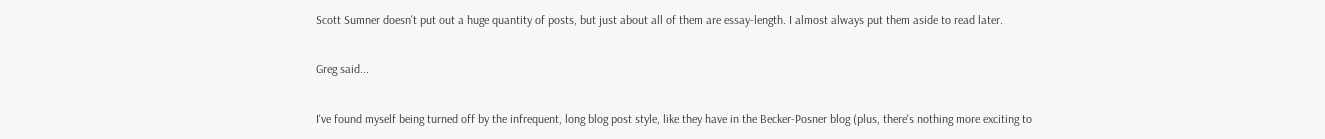Scott Sumner doesn't put out a huge quantity of posts, but just about all of them are essay-length. I almost always put them aside to read later.

Greg said...

I've found myself being turned off by the infrequent, long blog post style, like they have in the Becker-Posner blog (plus, there's nothing more exciting to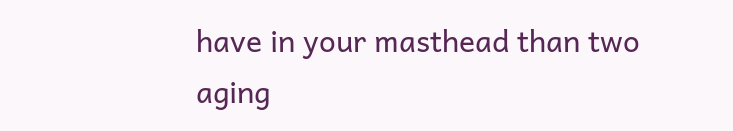have in your masthead than two aging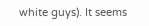white guys). It seems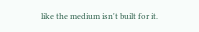like the medium isn't built for it.